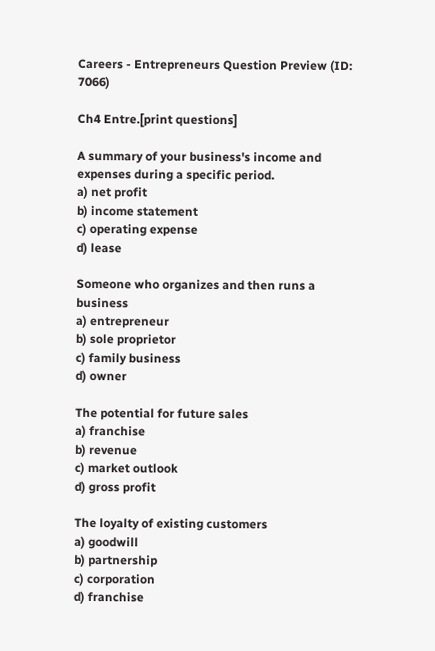Careers - Entrepreneurs Question Preview (ID: 7066)

Ch4 Entre.[print questions]

A summary of your business's income and expenses during a specific period.
a) net profit
b) income statement
c) operating expense
d) lease

Someone who organizes and then runs a business
a) entrepreneur
b) sole proprietor
c) family business
d) owner

The potential for future sales
a) franchise
b) revenue
c) market outlook
d) gross profit

The loyalty of existing customers
a) goodwill
b) partnership
c) corporation
d) franchise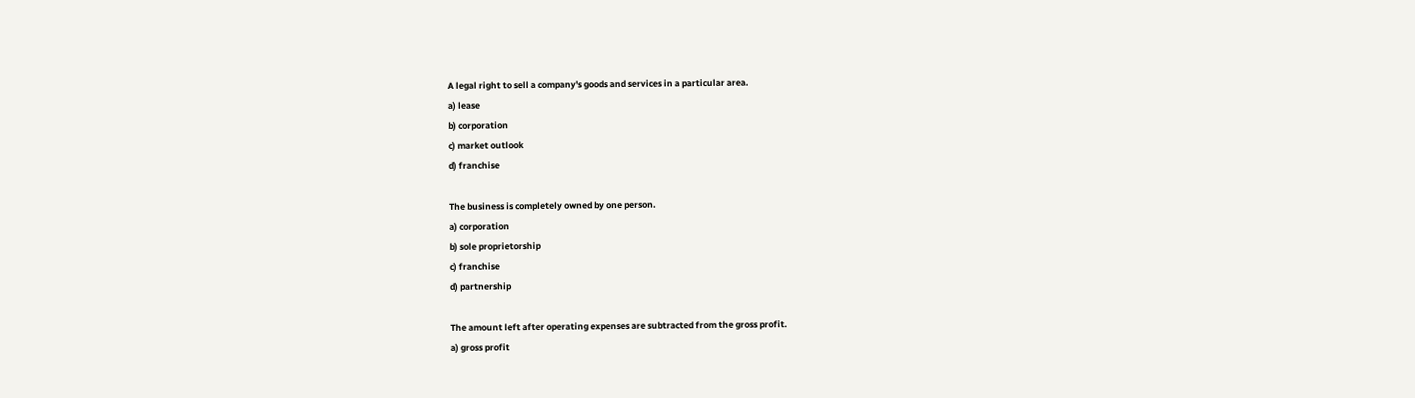A legal right to sell a company's goods and services in a particular area.
a) lease
b) corporation
c) market outlook
d) franchise

The business is completely owned by one person.
a) corporation
b) sole proprietorship
c) franchise
d) partnership

The amount left after operating expenses are subtracted from the gross profit.
a) gross profit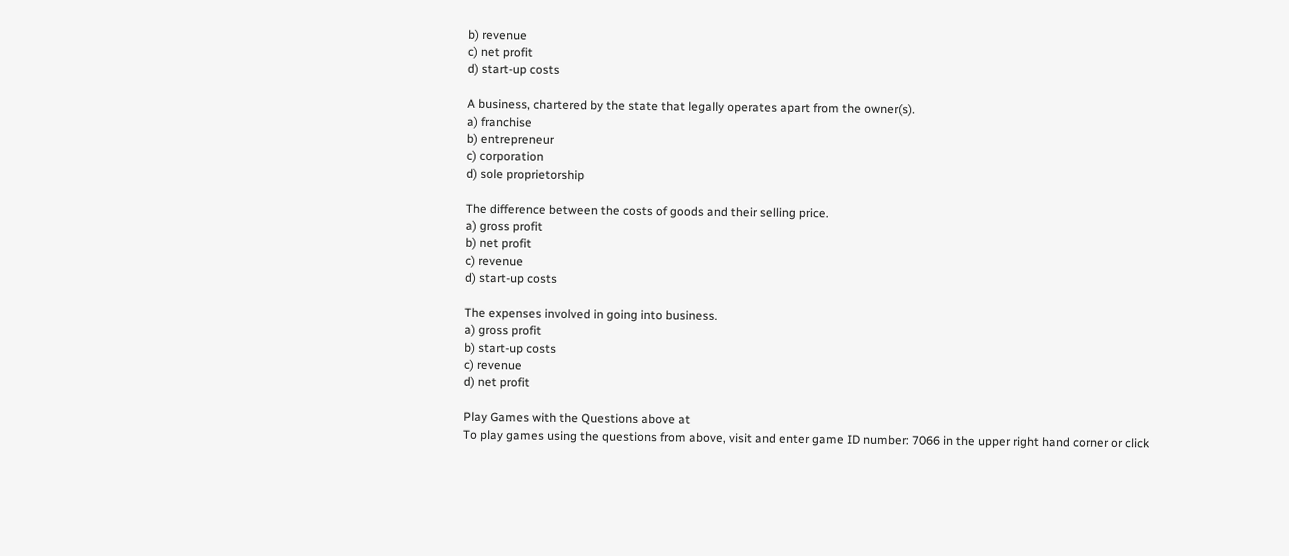b) revenue
c) net profit
d) start-up costs

A business, chartered by the state that legally operates apart from the owner(s).
a) franchise
b) entrepreneur
c) corporation
d) sole proprietorship

The difference between the costs of goods and their selling price.
a) gross profit
b) net profit
c) revenue
d) start-up costs

The expenses involved in going into business.
a) gross profit
b) start-up costs
c) revenue
d) net profit

Play Games with the Questions above at
To play games using the questions from above, visit and enter game ID number: 7066 in the upper right hand corner or click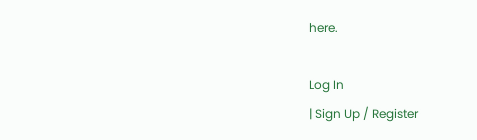here.

Log In
| Sign Up / Register